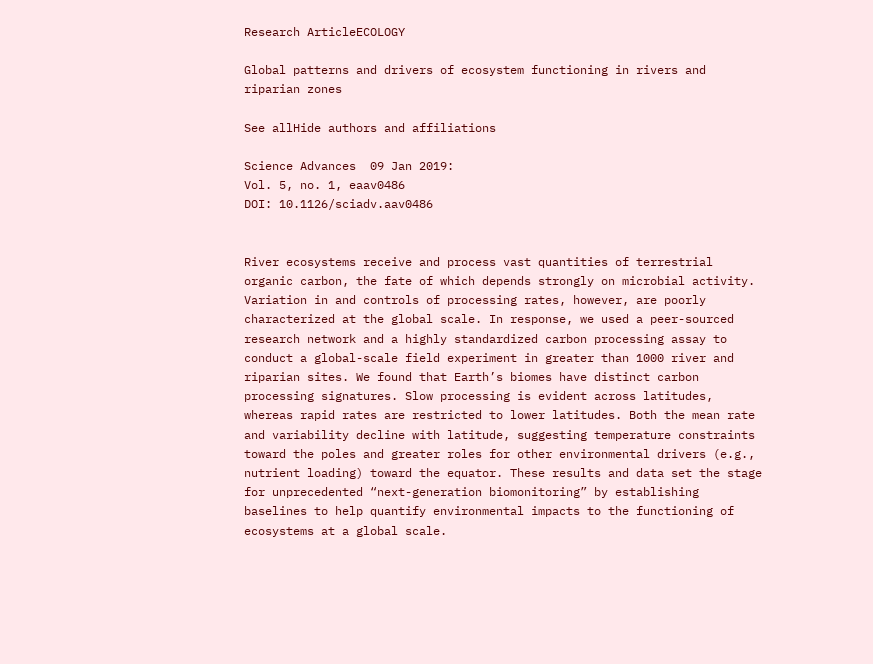Research ArticleECOLOGY

Global patterns and drivers of ecosystem functioning in rivers and riparian zones

See allHide authors and affiliations

Science Advances  09 Jan 2019:
Vol. 5, no. 1, eaav0486
DOI: 10.1126/sciadv.aav0486


River ecosystems receive and process vast quantities of terrestrial organic carbon, the fate of which depends strongly on microbial activity. Variation in and controls of processing rates, however, are poorly characterized at the global scale. In response, we used a peer-sourced research network and a highly standardized carbon processing assay to conduct a global-scale field experiment in greater than 1000 river and riparian sites. We found that Earth’s biomes have distinct carbon processing signatures. Slow processing is evident across latitudes, whereas rapid rates are restricted to lower latitudes. Both the mean rate and variability decline with latitude, suggesting temperature constraints toward the poles and greater roles for other environmental drivers (e.g., nutrient loading) toward the equator. These results and data set the stage for unprecedented “next-generation biomonitoring” by establishing baselines to help quantify environmental impacts to the functioning of ecosystems at a global scale.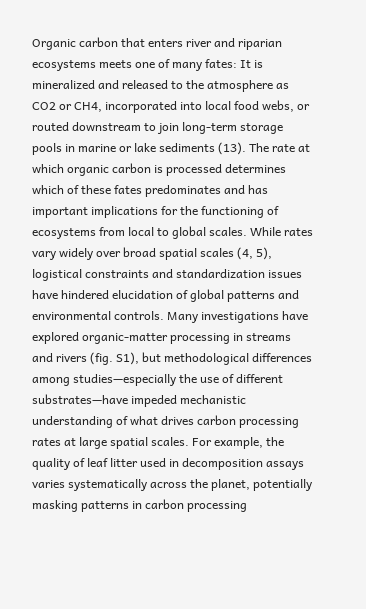Organic carbon that enters river and riparian ecosystems meets one of many fates: It is mineralized and released to the atmosphere as CO2 or CH4, incorporated into local food webs, or routed downstream to join long-term storage pools in marine or lake sediments (13). The rate at which organic carbon is processed determines which of these fates predominates and has important implications for the functioning of ecosystems from local to global scales. While rates vary widely over broad spatial scales (4, 5), logistical constraints and standardization issues have hindered elucidation of global patterns and environmental controls. Many investigations have explored organic-matter processing in streams and rivers (fig. S1), but methodological differences among studies—especially the use of different substrates—have impeded mechanistic understanding of what drives carbon processing rates at large spatial scales. For example, the quality of leaf litter used in decomposition assays varies systematically across the planet, potentially masking patterns in carbon processing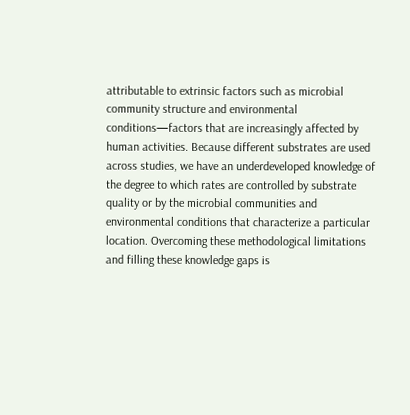attributable to extrinsic factors such as microbial community structure and environmental conditions—factors that are increasingly affected by human activities. Because different substrates are used across studies, we have an underdeveloped knowledge of the degree to which rates are controlled by substrate quality or by the microbial communities and environmental conditions that characterize a particular location. Overcoming these methodological limitations and filling these knowledge gaps is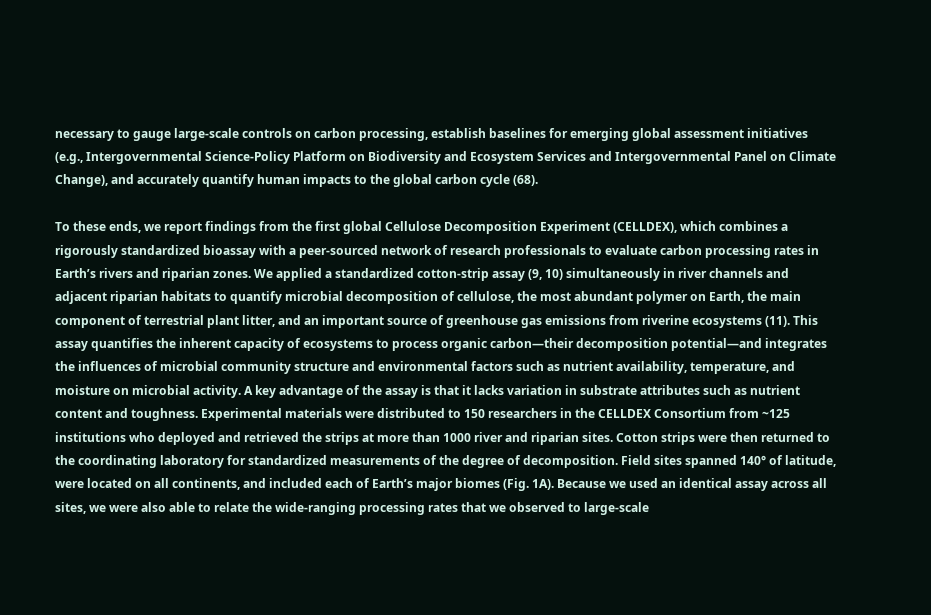necessary to gauge large-scale controls on carbon processing, establish baselines for emerging global assessment initiatives (e.g., Intergovernmental Science-Policy Platform on Biodiversity and Ecosystem Services and Intergovernmental Panel on Climate Change), and accurately quantify human impacts to the global carbon cycle (68).

To these ends, we report findings from the first global Cellulose Decomposition Experiment (CELLDEX), which combines a rigorously standardized bioassay with a peer-sourced network of research professionals to evaluate carbon processing rates in Earth’s rivers and riparian zones. We applied a standardized cotton-strip assay (9, 10) simultaneously in river channels and adjacent riparian habitats to quantify microbial decomposition of cellulose, the most abundant polymer on Earth, the main component of terrestrial plant litter, and an important source of greenhouse gas emissions from riverine ecosystems (11). This assay quantifies the inherent capacity of ecosystems to process organic carbon—their decomposition potential—and integrates the influences of microbial community structure and environmental factors such as nutrient availability, temperature, and moisture on microbial activity. A key advantage of the assay is that it lacks variation in substrate attributes such as nutrient content and toughness. Experimental materials were distributed to 150 researchers in the CELLDEX Consortium from ~125 institutions who deployed and retrieved the strips at more than 1000 river and riparian sites. Cotton strips were then returned to the coordinating laboratory for standardized measurements of the degree of decomposition. Field sites spanned 140° of latitude, were located on all continents, and included each of Earth’s major biomes (Fig. 1A). Because we used an identical assay across all sites, we were also able to relate the wide-ranging processing rates that we observed to large-scale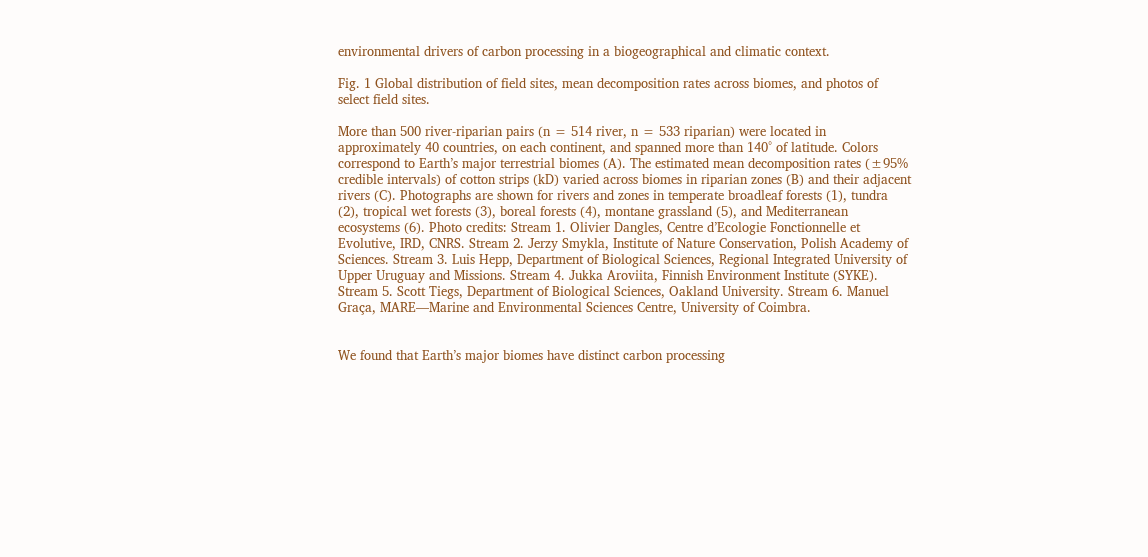environmental drivers of carbon processing in a biogeographical and climatic context.

Fig. 1 Global distribution of field sites, mean decomposition rates across biomes, and photos of select field sites.

More than 500 river-riparian pairs (n = 514 river, n = 533 riparian) were located in approximately 40 countries, on each continent, and spanned more than 140° of latitude. Colors correspond to Earth’s major terrestrial biomes (A). The estimated mean decomposition rates (±95% credible intervals) of cotton strips (kD) varied across biomes in riparian zones (B) and their adjacent rivers (C). Photographs are shown for rivers and zones in temperate broadleaf forests (1), tundra (2), tropical wet forests (3), boreal forests (4), montane grassland (5), and Mediterranean ecosystems (6). Photo credits: Stream 1. Olivier Dangles, Centre d’Ecologie Fonctionnelle et Evolutive, IRD, CNRS. Stream 2. Jerzy Smykla, Institute of Nature Conservation, Polish Academy of Sciences. Stream 3. Luis Hepp, Department of Biological Sciences, Regional Integrated University of Upper Uruguay and Missions. Stream 4. Jukka Aroviita, Finnish Environment Institute (SYKE). Stream 5. Scott Tiegs, Department of Biological Sciences, Oakland University. Stream 6. Manuel Graça, MARE—Marine and Environmental Sciences Centre, University of Coimbra.


We found that Earth’s major biomes have distinct carbon processing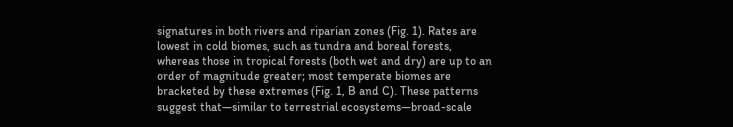signatures in both rivers and riparian zones (Fig. 1). Rates are lowest in cold biomes, such as tundra and boreal forests, whereas those in tropical forests (both wet and dry) are up to an order of magnitude greater; most temperate biomes are bracketed by these extremes (Fig. 1, B and C). These patterns suggest that—similar to terrestrial ecosystems—broad-scale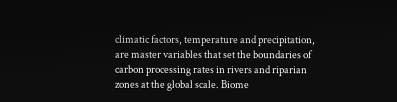climatic factors, temperature and precipitation, are master variables that set the boundaries of carbon processing rates in rivers and riparian zones at the global scale. Biome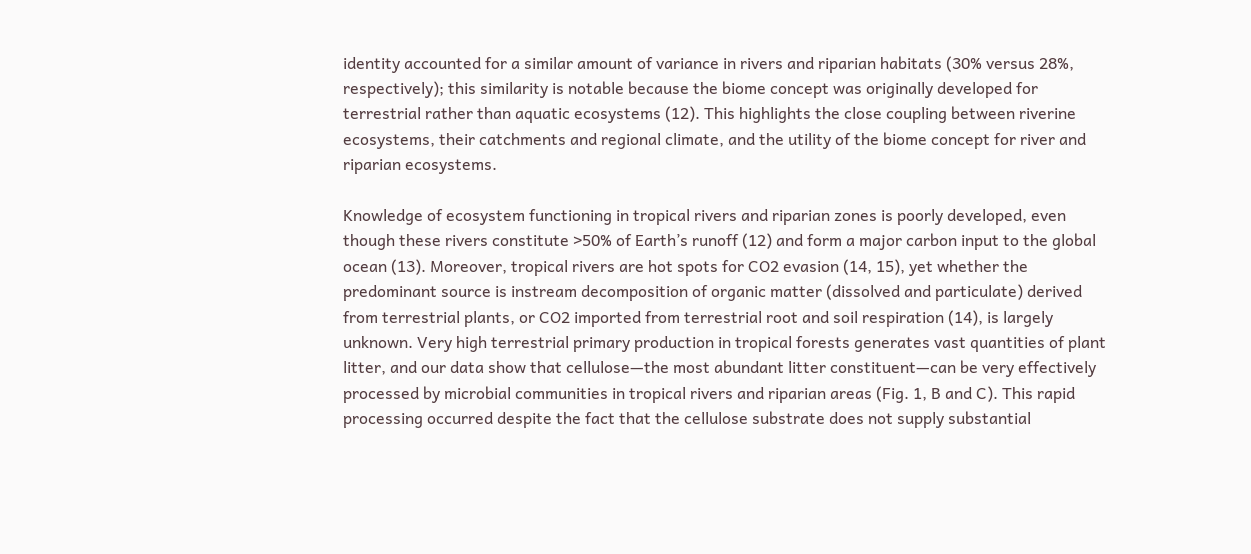identity accounted for a similar amount of variance in rivers and riparian habitats (30% versus 28%, respectively); this similarity is notable because the biome concept was originally developed for terrestrial rather than aquatic ecosystems (12). This highlights the close coupling between riverine ecosystems, their catchments and regional climate, and the utility of the biome concept for river and riparian ecosystems.

Knowledge of ecosystem functioning in tropical rivers and riparian zones is poorly developed, even though these rivers constitute >50% of Earth’s runoff (12) and form a major carbon input to the global ocean (13). Moreover, tropical rivers are hot spots for CO2 evasion (14, 15), yet whether the predominant source is instream decomposition of organic matter (dissolved and particulate) derived from terrestrial plants, or CO2 imported from terrestrial root and soil respiration (14), is largely unknown. Very high terrestrial primary production in tropical forests generates vast quantities of plant litter, and our data show that cellulose—the most abundant litter constituent—can be very effectively processed by microbial communities in tropical rivers and riparian areas (Fig. 1, B and C). This rapid processing occurred despite the fact that the cellulose substrate does not supply substantial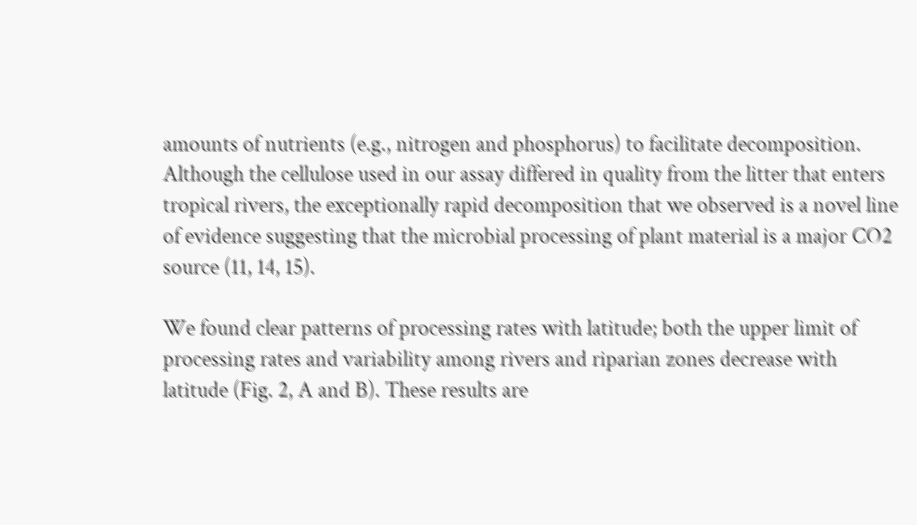amounts of nutrients (e.g., nitrogen and phosphorus) to facilitate decomposition. Although the cellulose used in our assay differed in quality from the litter that enters tropical rivers, the exceptionally rapid decomposition that we observed is a novel line of evidence suggesting that the microbial processing of plant material is a major CO2 source (11, 14, 15).

We found clear patterns of processing rates with latitude; both the upper limit of processing rates and variability among rivers and riparian zones decrease with latitude (Fig. 2, A and B). These results are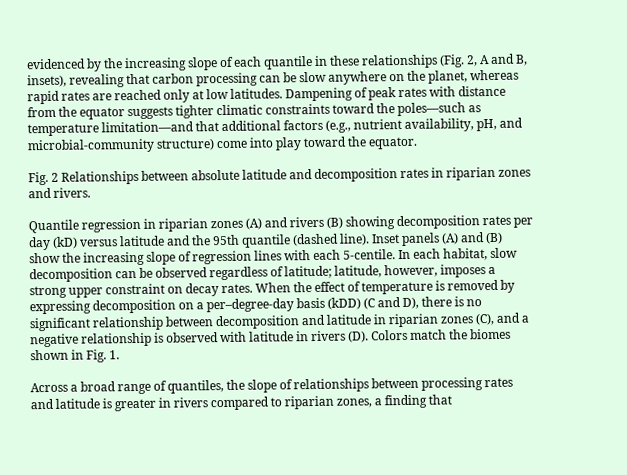evidenced by the increasing slope of each quantile in these relationships (Fig. 2, A and B, insets), revealing that carbon processing can be slow anywhere on the planet, whereas rapid rates are reached only at low latitudes. Dampening of peak rates with distance from the equator suggests tighter climatic constraints toward the poles—such as temperature limitation—and that additional factors (e.g., nutrient availability, pH, and microbial-community structure) come into play toward the equator.

Fig. 2 Relationships between absolute latitude and decomposition rates in riparian zones and rivers.

Quantile regression in riparian zones (A) and rivers (B) showing decomposition rates per day (kD) versus latitude and the 95th quantile (dashed line). Inset panels (A) and (B) show the increasing slope of regression lines with each 5-centile. In each habitat, slow decomposition can be observed regardless of latitude; latitude, however, imposes a strong upper constraint on decay rates. When the effect of temperature is removed by expressing decomposition on a per–degree-day basis (kDD) (C and D), there is no significant relationship between decomposition and latitude in riparian zones (C), and a negative relationship is observed with latitude in rivers (D). Colors match the biomes shown in Fig. 1.

Across a broad range of quantiles, the slope of relationships between processing rates and latitude is greater in rivers compared to riparian zones, a finding that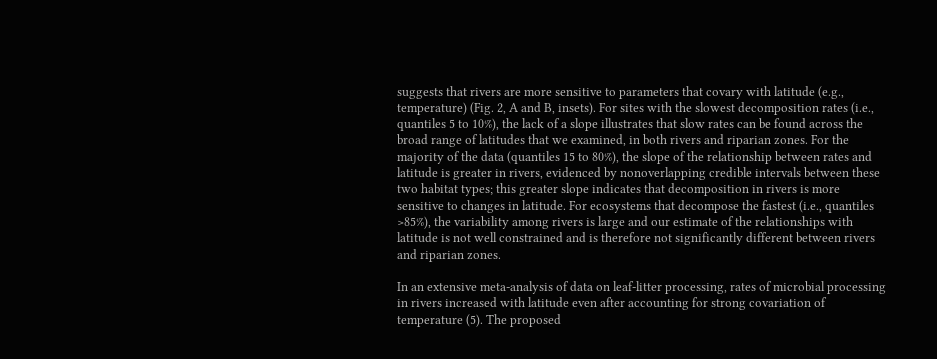suggests that rivers are more sensitive to parameters that covary with latitude (e.g., temperature) (Fig. 2, A and B, insets). For sites with the slowest decomposition rates (i.e., quantiles 5 to 10%), the lack of a slope illustrates that slow rates can be found across the broad range of latitudes that we examined, in both rivers and riparian zones. For the majority of the data (quantiles 15 to 80%), the slope of the relationship between rates and latitude is greater in rivers, evidenced by nonoverlapping credible intervals between these two habitat types; this greater slope indicates that decomposition in rivers is more sensitive to changes in latitude. For ecosystems that decompose the fastest (i.e., quantiles >85%), the variability among rivers is large and our estimate of the relationships with latitude is not well constrained and is therefore not significantly different between rivers and riparian zones.

In an extensive meta-analysis of data on leaf-litter processing, rates of microbial processing in rivers increased with latitude even after accounting for strong covariation of temperature (5). The proposed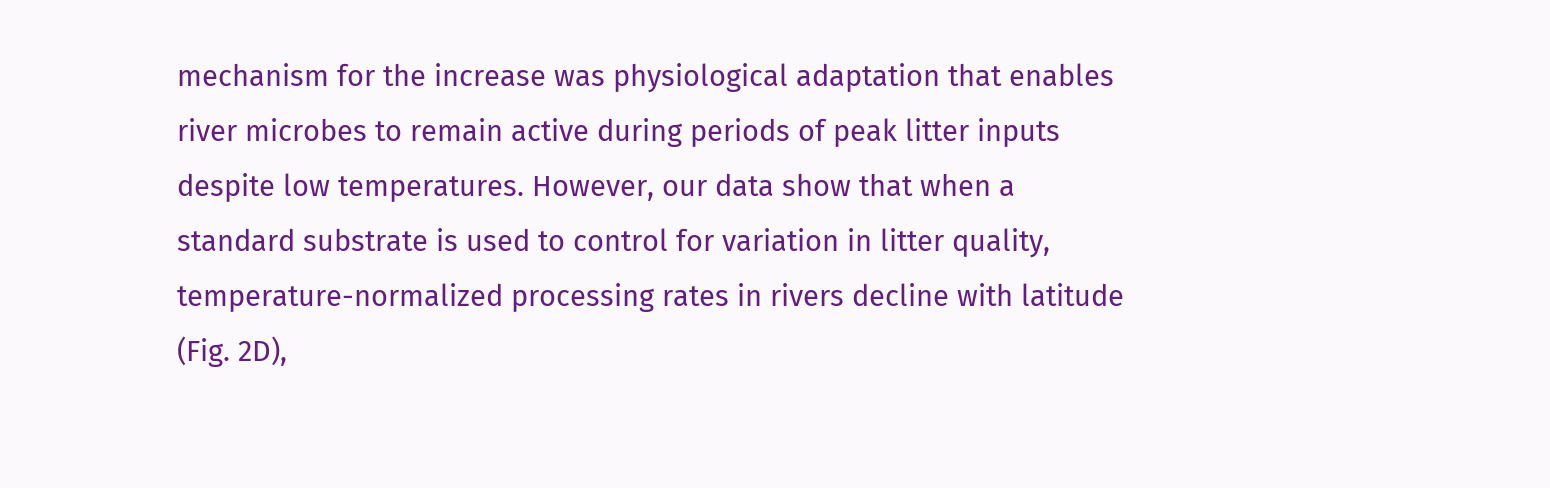mechanism for the increase was physiological adaptation that enables river microbes to remain active during periods of peak litter inputs despite low temperatures. However, our data show that when a standard substrate is used to control for variation in litter quality, temperature-normalized processing rates in rivers decline with latitude (Fig. 2D),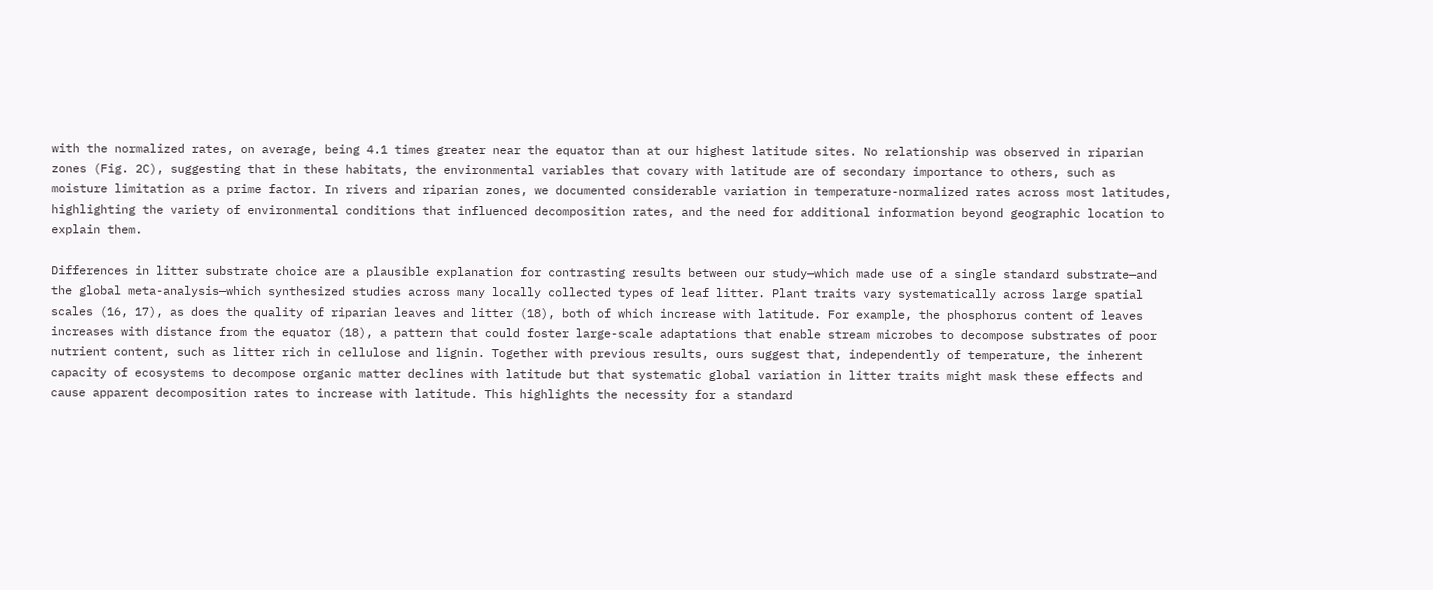with the normalized rates, on average, being 4.1 times greater near the equator than at our highest latitude sites. No relationship was observed in riparian zones (Fig. 2C), suggesting that in these habitats, the environmental variables that covary with latitude are of secondary importance to others, such as moisture limitation as a prime factor. In rivers and riparian zones, we documented considerable variation in temperature-normalized rates across most latitudes, highlighting the variety of environmental conditions that influenced decomposition rates, and the need for additional information beyond geographic location to explain them.

Differences in litter substrate choice are a plausible explanation for contrasting results between our study—which made use of a single standard substrate—and the global meta-analysis—which synthesized studies across many locally collected types of leaf litter. Plant traits vary systematically across large spatial scales (16, 17), as does the quality of riparian leaves and litter (18), both of which increase with latitude. For example, the phosphorus content of leaves increases with distance from the equator (18), a pattern that could foster large-scale adaptations that enable stream microbes to decompose substrates of poor nutrient content, such as litter rich in cellulose and lignin. Together with previous results, ours suggest that, independently of temperature, the inherent capacity of ecosystems to decompose organic matter declines with latitude but that systematic global variation in litter traits might mask these effects and cause apparent decomposition rates to increase with latitude. This highlights the necessity for a standard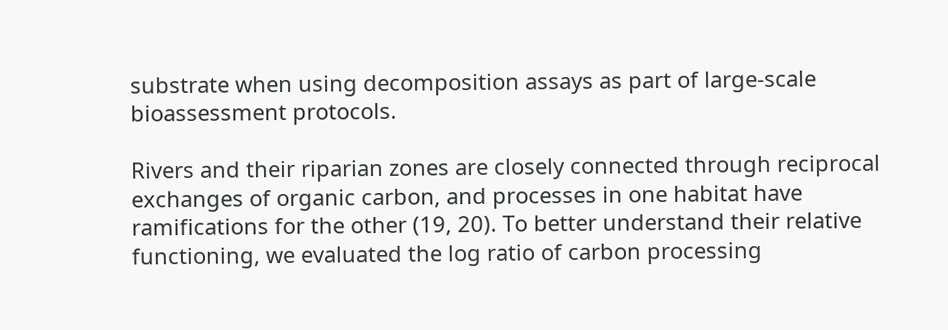substrate when using decomposition assays as part of large-scale bioassessment protocols.

Rivers and their riparian zones are closely connected through reciprocal exchanges of organic carbon, and processes in one habitat have ramifications for the other (19, 20). To better understand their relative functioning, we evaluated the log ratio of carbon processing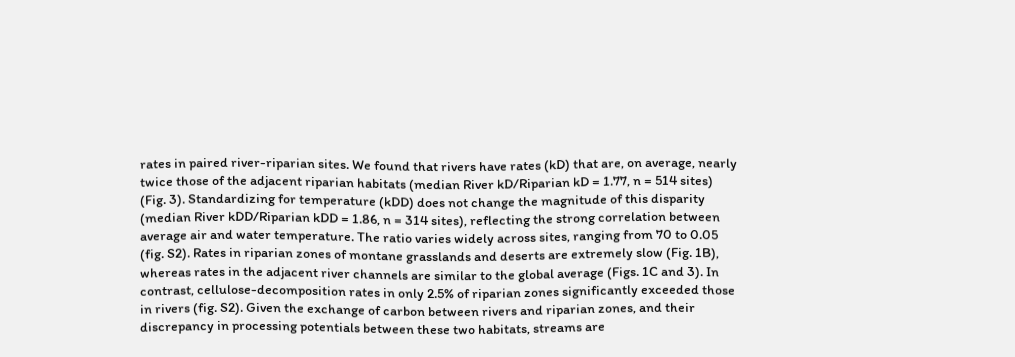rates in paired river-riparian sites. We found that rivers have rates (kD) that are, on average, nearly twice those of the adjacent riparian habitats (median River kD/Riparian kD = 1.77, n = 514 sites) (Fig. 3). Standardizing for temperature (kDD) does not change the magnitude of this disparity (median River kDD/Riparian kDD = 1.86, n = 314 sites), reflecting the strong correlation between average air and water temperature. The ratio varies widely across sites, ranging from 70 to 0.05 (fig. S2). Rates in riparian zones of montane grasslands and deserts are extremely slow (Fig. 1B), whereas rates in the adjacent river channels are similar to the global average (Figs. 1C and 3). In contrast, cellulose-decomposition rates in only 2.5% of riparian zones significantly exceeded those in rivers (fig. S2). Given the exchange of carbon between rivers and riparian zones, and their discrepancy in processing potentials between these two habitats, streams are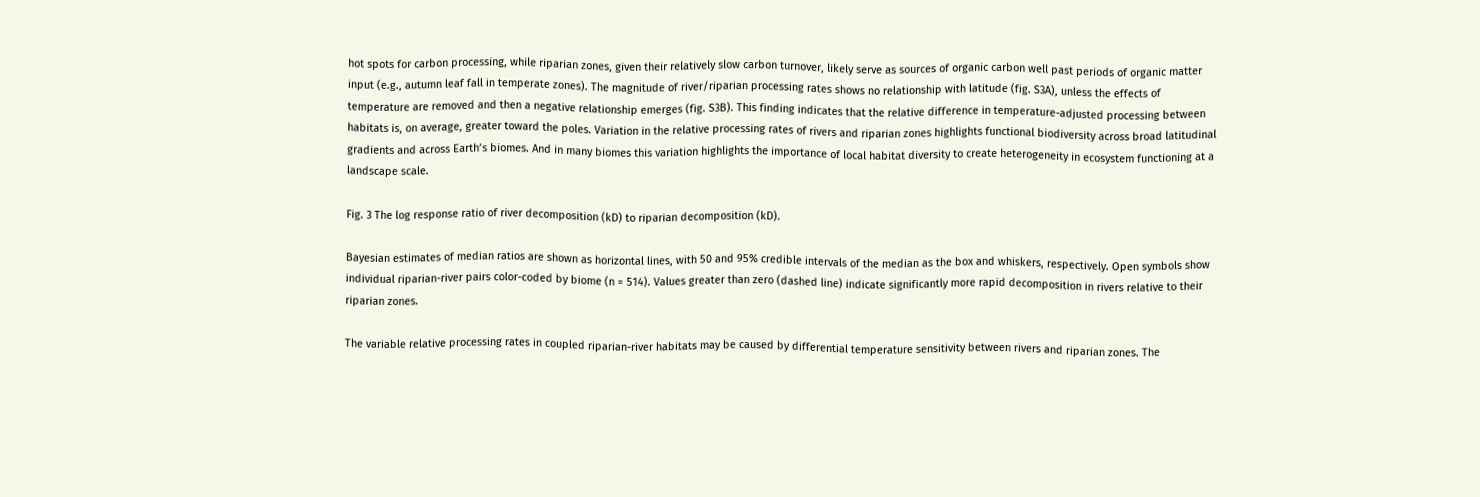hot spots for carbon processing, while riparian zones, given their relatively slow carbon turnover, likely serve as sources of organic carbon well past periods of organic matter input (e.g., autumn leaf fall in temperate zones). The magnitude of river/riparian processing rates shows no relationship with latitude (fig. S3A), unless the effects of temperature are removed and then a negative relationship emerges (fig. S3B). This finding indicates that the relative difference in temperature-adjusted processing between habitats is, on average, greater toward the poles. Variation in the relative processing rates of rivers and riparian zones highlights functional biodiversity across broad latitudinal gradients and across Earth’s biomes. And in many biomes this variation highlights the importance of local habitat diversity to create heterogeneity in ecosystem functioning at a landscape scale.

Fig. 3 The log response ratio of river decomposition (kD) to riparian decomposition (kD).

Bayesian estimates of median ratios are shown as horizontal lines, with 50 and 95% credible intervals of the median as the box and whiskers, respectively. Open symbols show individual riparian-river pairs color-coded by biome (n = 514). Values greater than zero (dashed line) indicate significantly more rapid decomposition in rivers relative to their riparian zones.

The variable relative processing rates in coupled riparian-river habitats may be caused by differential temperature sensitivity between rivers and riparian zones. The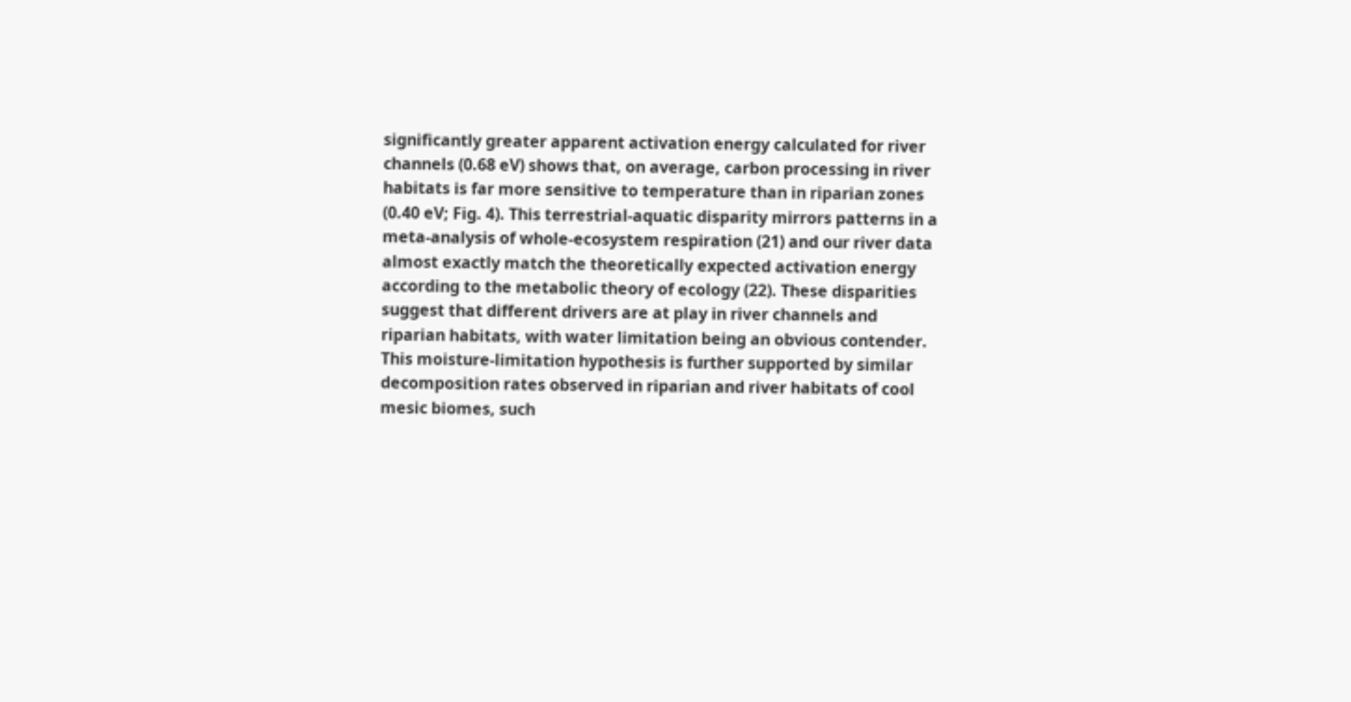significantly greater apparent activation energy calculated for river channels (0.68 eV) shows that, on average, carbon processing in river habitats is far more sensitive to temperature than in riparian zones (0.40 eV; Fig. 4). This terrestrial-aquatic disparity mirrors patterns in a meta-analysis of whole-ecosystem respiration (21) and our river data almost exactly match the theoretically expected activation energy according to the metabolic theory of ecology (22). These disparities suggest that different drivers are at play in river channels and riparian habitats, with water limitation being an obvious contender. This moisture-limitation hypothesis is further supported by similar decomposition rates observed in riparian and river habitats of cool mesic biomes, such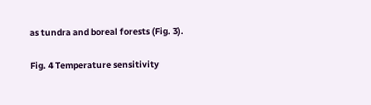as tundra and boreal forests (Fig. 3).

Fig. 4 Temperature sensitivity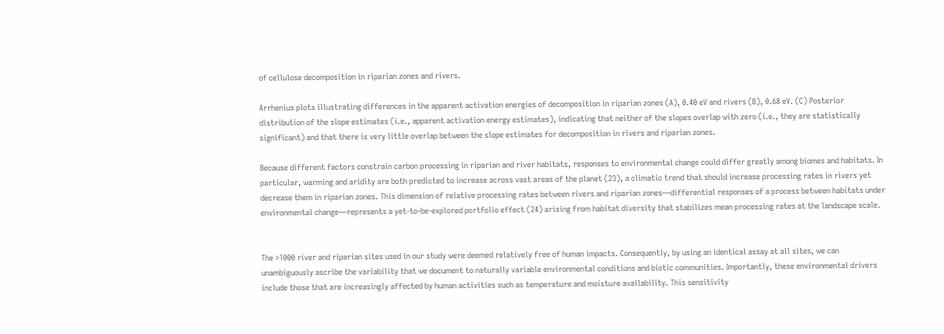of cellulose decomposition in riparian zones and rivers.

Arrhenius plots illustrating differences in the apparent activation energies of decomposition in riparian zones (A), 0.40 eV and rivers (B), 0.68 eV. (C) Posterior distribution of the slope estimates (i.e., apparent activation energy estimates), indicating that neither of the slopes overlap with zero (i.e., they are statistically significant) and that there is very little overlap between the slope estimates for decomposition in rivers and riparian zones.

Because different factors constrain carbon processing in riparian and river habitats, responses to environmental change could differ greatly among biomes and habitats. In particular, warming and aridity are both predicted to increase across vast areas of the planet (23), a climatic trend that should increase processing rates in rivers yet decrease them in riparian zones. This dimension of relative processing rates between rivers and riparian zones—differential responses of a process between habitats under environmental change—represents a yet-to-be-explored portfolio effect (24) arising from habitat diversity that stabilizes mean processing rates at the landscape scale.


The >1000 river and riparian sites used in our study were deemed relatively free of human impacts. Consequently, by using an identical assay at all sites, we can unambiguously ascribe the variability that we document to naturally variable environmental conditions and biotic communities. Importantly, these environmental drivers include those that are increasingly affected by human activities such as temperature and moisture availability. This sensitivity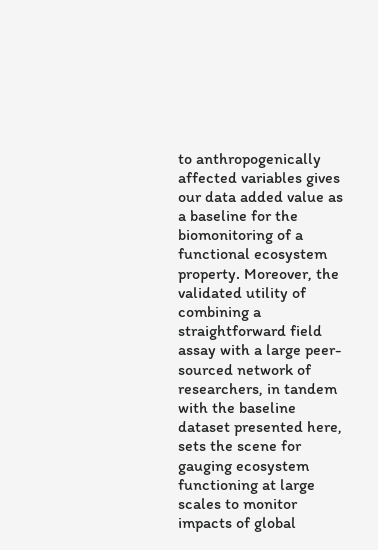to anthropogenically affected variables gives our data added value as a baseline for the biomonitoring of a functional ecosystem property. Moreover, the validated utility of combining a straightforward field assay with a large peer-sourced network of researchers, in tandem with the baseline dataset presented here, sets the scene for gauging ecosystem functioning at large scales to monitor impacts of global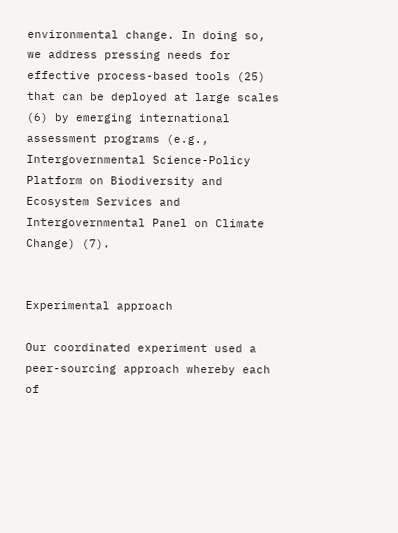environmental change. In doing so, we address pressing needs for effective process-based tools (25) that can be deployed at large scales (6) by emerging international assessment programs (e.g., Intergovernmental Science-Policy Platform on Biodiversity and Ecosystem Services and Intergovernmental Panel on Climate Change) (7).


Experimental approach

Our coordinated experiment used a peer-sourcing approach whereby each of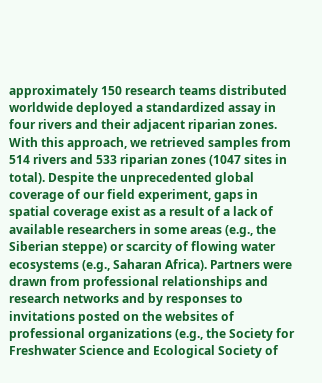approximately 150 research teams distributed worldwide deployed a standardized assay in four rivers and their adjacent riparian zones. With this approach, we retrieved samples from 514 rivers and 533 riparian zones (1047 sites in total). Despite the unprecedented global coverage of our field experiment, gaps in spatial coverage exist as a result of a lack of available researchers in some areas (e.g., the Siberian steppe) or scarcity of flowing water ecosystems (e.g., Saharan Africa). Partners were drawn from professional relationships and research networks and by responses to invitations posted on the websites of professional organizations (e.g., the Society for Freshwater Science and Ecological Society of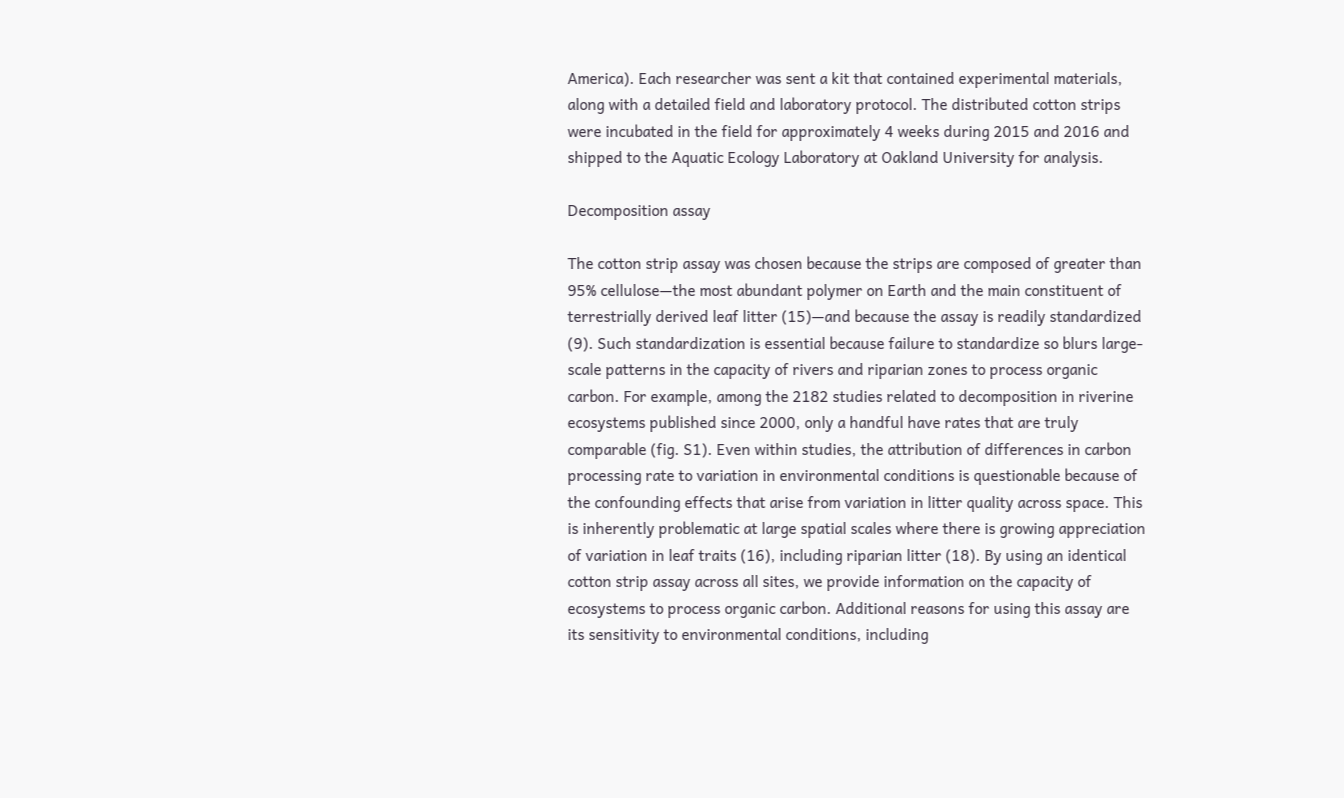America). Each researcher was sent a kit that contained experimental materials, along with a detailed field and laboratory protocol. The distributed cotton strips were incubated in the field for approximately 4 weeks during 2015 and 2016 and shipped to the Aquatic Ecology Laboratory at Oakland University for analysis.

Decomposition assay

The cotton strip assay was chosen because the strips are composed of greater than 95% cellulose—the most abundant polymer on Earth and the main constituent of terrestrially derived leaf litter (15)—and because the assay is readily standardized (9). Such standardization is essential because failure to standardize so blurs large-scale patterns in the capacity of rivers and riparian zones to process organic carbon. For example, among the 2182 studies related to decomposition in riverine ecosystems published since 2000, only a handful have rates that are truly comparable (fig. S1). Even within studies, the attribution of differences in carbon processing rate to variation in environmental conditions is questionable because of the confounding effects that arise from variation in litter quality across space. This is inherently problematic at large spatial scales where there is growing appreciation of variation in leaf traits (16), including riparian litter (18). By using an identical cotton strip assay across all sites, we provide information on the capacity of ecosystems to process organic carbon. Additional reasons for using this assay are its sensitivity to environmental conditions, including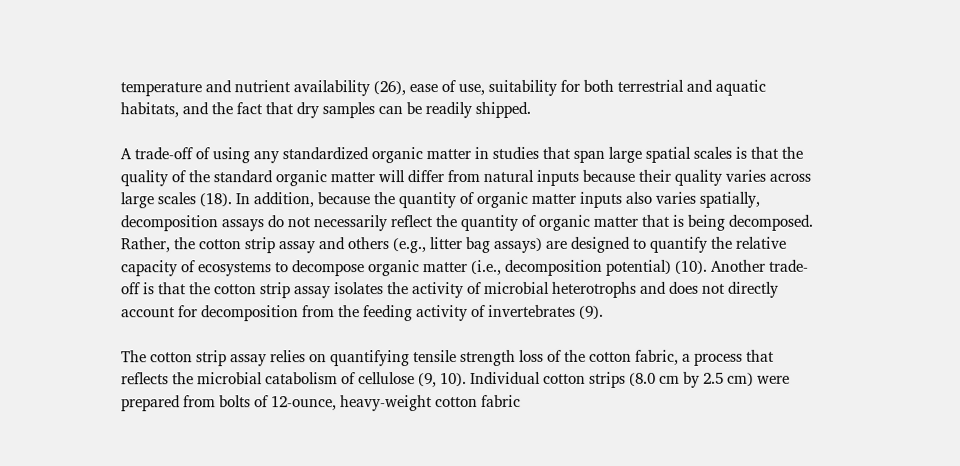temperature and nutrient availability (26), ease of use, suitability for both terrestrial and aquatic habitats, and the fact that dry samples can be readily shipped.

A trade-off of using any standardized organic matter in studies that span large spatial scales is that the quality of the standard organic matter will differ from natural inputs because their quality varies across large scales (18). In addition, because the quantity of organic matter inputs also varies spatially, decomposition assays do not necessarily reflect the quantity of organic matter that is being decomposed. Rather, the cotton strip assay and others (e.g., litter bag assays) are designed to quantify the relative capacity of ecosystems to decompose organic matter (i.e., decomposition potential) (10). Another trade-off is that the cotton strip assay isolates the activity of microbial heterotrophs and does not directly account for decomposition from the feeding activity of invertebrates (9).

The cotton strip assay relies on quantifying tensile strength loss of the cotton fabric, a process that reflects the microbial catabolism of cellulose (9, 10). Individual cotton strips (8.0 cm by 2.5 cm) were prepared from bolts of 12-ounce, heavy-weight cotton fabric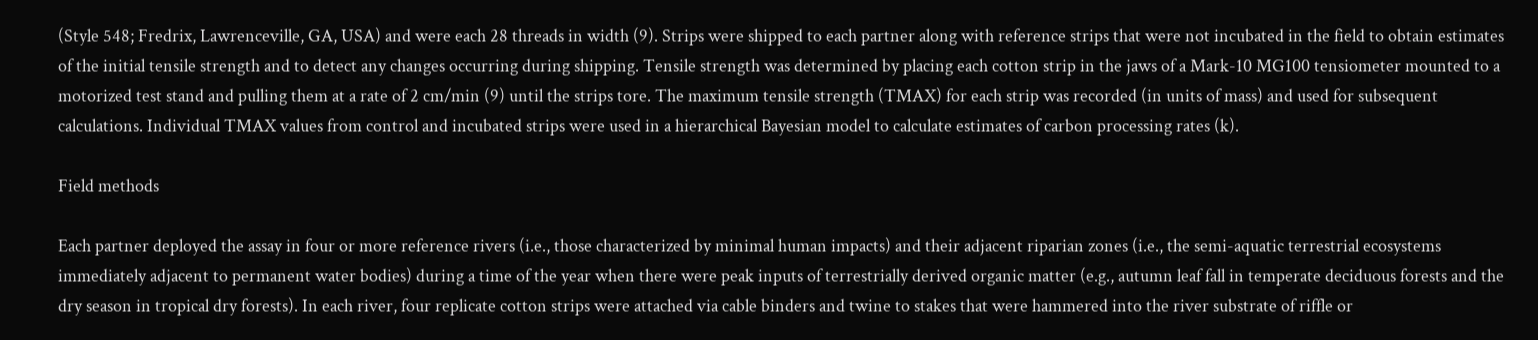(Style 548; Fredrix, Lawrenceville, GA, USA) and were each 28 threads in width (9). Strips were shipped to each partner along with reference strips that were not incubated in the field to obtain estimates of the initial tensile strength and to detect any changes occurring during shipping. Tensile strength was determined by placing each cotton strip in the jaws of a Mark-10 MG100 tensiometer mounted to a motorized test stand and pulling them at a rate of 2 cm/min (9) until the strips tore. The maximum tensile strength (TMAX) for each strip was recorded (in units of mass) and used for subsequent calculations. Individual TMAX values from control and incubated strips were used in a hierarchical Bayesian model to calculate estimates of carbon processing rates (k).

Field methods

Each partner deployed the assay in four or more reference rivers (i.e., those characterized by minimal human impacts) and their adjacent riparian zones (i.e., the semi-aquatic terrestrial ecosystems immediately adjacent to permanent water bodies) during a time of the year when there were peak inputs of terrestrially derived organic matter (e.g., autumn leaf fall in temperate deciduous forests and the dry season in tropical dry forests). In each river, four replicate cotton strips were attached via cable binders and twine to stakes that were hammered into the river substrate of riffle or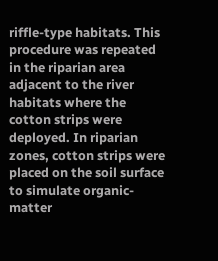riffle-type habitats. This procedure was repeated in the riparian area adjacent to the river habitats where the cotton strips were deployed. In riparian zones, cotton strips were placed on the soil surface to simulate organic-matter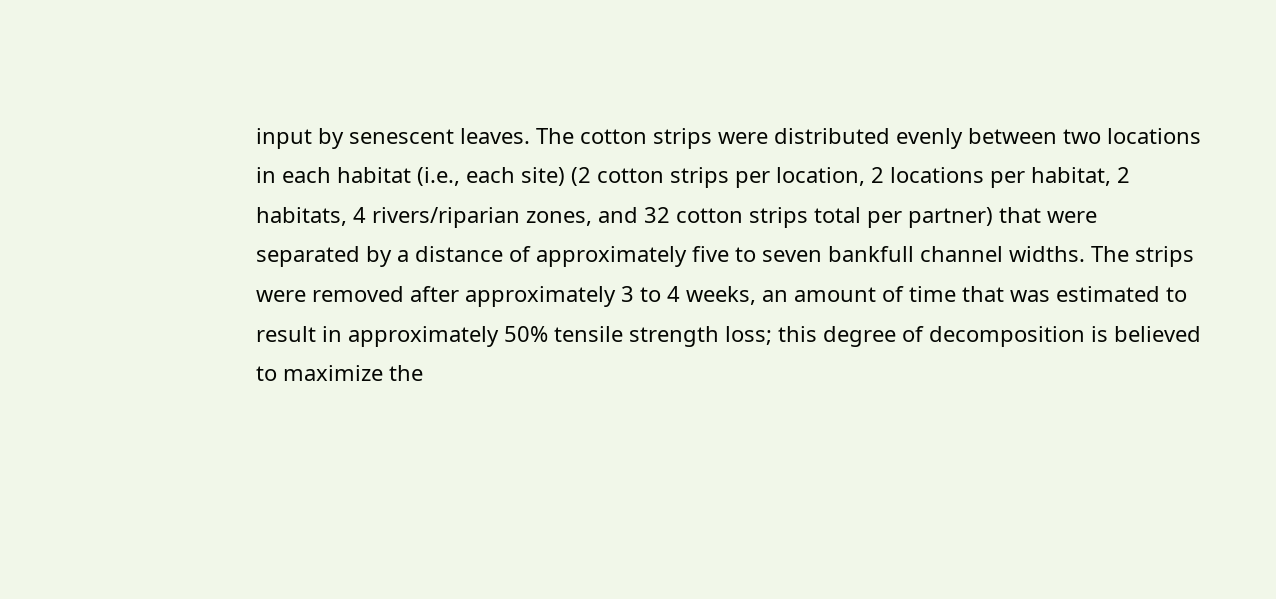input by senescent leaves. The cotton strips were distributed evenly between two locations in each habitat (i.e., each site) (2 cotton strips per location, 2 locations per habitat, 2 habitats, 4 rivers/riparian zones, and 32 cotton strips total per partner) that were separated by a distance of approximately five to seven bankfull channel widths. The strips were removed after approximately 3 to 4 weeks, an amount of time that was estimated to result in approximately 50% tensile strength loss; this degree of decomposition is believed to maximize the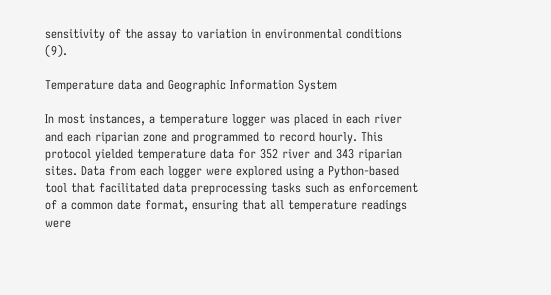sensitivity of the assay to variation in environmental conditions (9).

Temperature data and Geographic Information System

In most instances, a temperature logger was placed in each river and each riparian zone and programmed to record hourly. This protocol yielded temperature data for 352 river and 343 riparian sites. Data from each logger were explored using a Python-based tool that facilitated data preprocessing tasks such as enforcement of a common date format, ensuring that all temperature readings were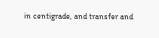in centigrade, and transfer and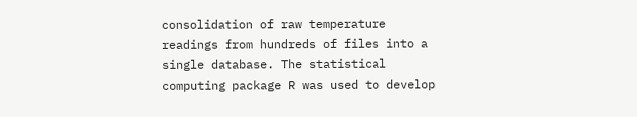consolidation of raw temperature readings from hundreds of files into a single database. The statistical computing package R was used to develop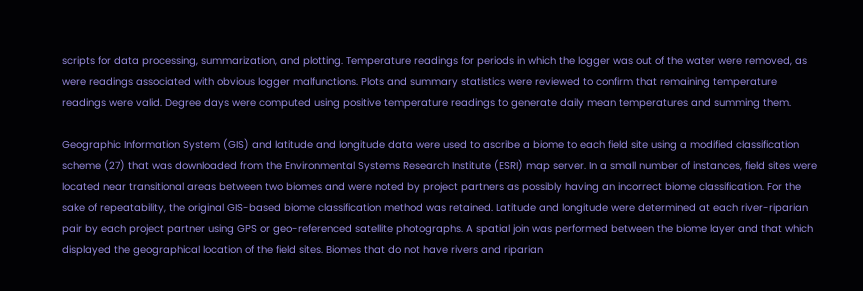scripts for data processing, summarization, and plotting. Temperature readings for periods in which the logger was out of the water were removed, as were readings associated with obvious logger malfunctions. Plots and summary statistics were reviewed to confirm that remaining temperature readings were valid. Degree days were computed using positive temperature readings to generate daily mean temperatures and summing them.

Geographic Information System (GIS) and latitude and longitude data were used to ascribe a biome to each field site using a modified classification scheme (27) that was downloaded from the Environmental Systems Research Institute (ESRI) map server. In a small number of instances, field sites were located near transitional areas between two biomes and were noted by project partners as possibly having an incorrect biome classification. For the sake of repeatability, the original GIS-based biome classification method was retained. Latitude and longitude were determined at each river-riparian pair by each project partner using GPS or geo-referenced satellite photographs. A spatial join was performed between the biome layer and that which displayed the geographical location of the field sites. Biomes that do not have rivers and riparian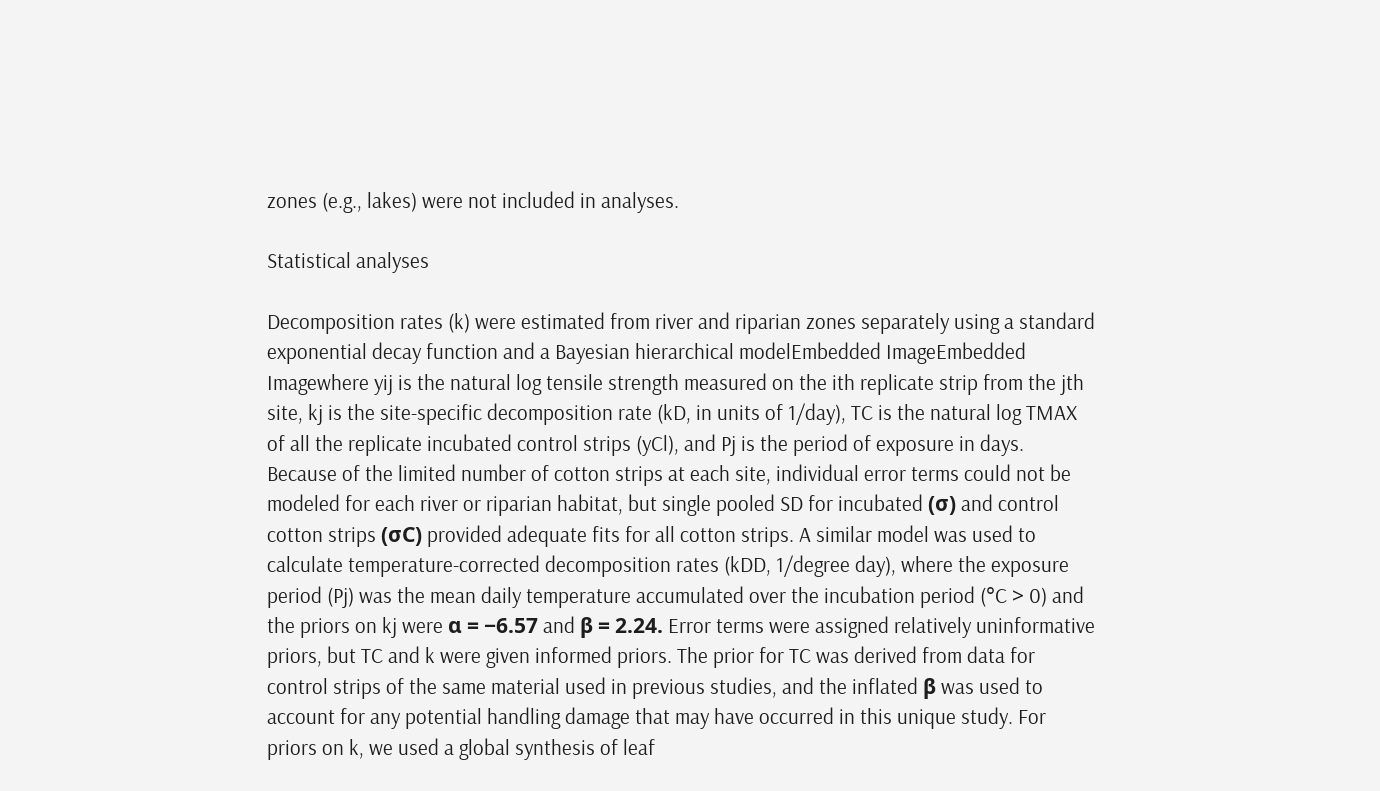zones (e.g., lakes) were not included in analyses.

Statistical analyses

Decomposition rates (k) were estimated from river and riparian zones separately using a standard exponential decay function and a Bayesian hierarchical modelEmbedded ImageEmbedded Imagewhere yij is the natural log tensile strength measured on the ith replicate strip from the jth site, kj is the site-specific decomposition rate (kD, in units of 1/day), TC is the natural log TMAX of all the replicate incubated control strips (yCl), and Pj is the period of exposure in days. Because of the limited number of cotton strips at each site, individual error terms could not be modeled for each river or riparian habitat, but single pooled SD for incubated (σ) and control cotton strips (σC) provided adequate fits for all cotton strips. A similar model was used to calculate temperature-corrected decomposition rates (kDD, 1/degree day), where the exposure period (Pj) was the mean daily temperature accumulated over the incubation period (°C > 0) and the priors on kj were α = −6.57 and β = 2.24. Error terms were assigned relatively uninformative priors, but TC and k were given informed priors. The prior for TC was derived from data for control strips of the same material used in previous studies, and the inflated β was used to account for any potential handling damage that may have occurred in this unique study. For priors on k, we used a global synthesis of leaf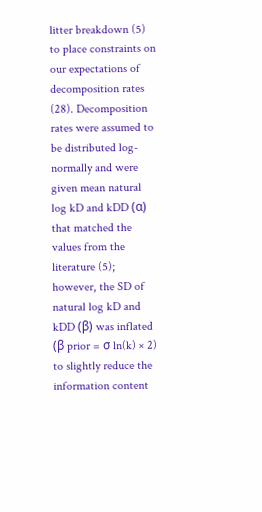litter breakdown (5) to place constraints on our expectations of decomposition rates (28). Decomposition rates were assumed to be distributed log-normally and were given mean natural log kD and kDD (α) that matched the values from the literature (5); however, the SD of natural log kD and kDD (β) was inflated (β prior = σ ln(k) × 2) to slightly reduce the information content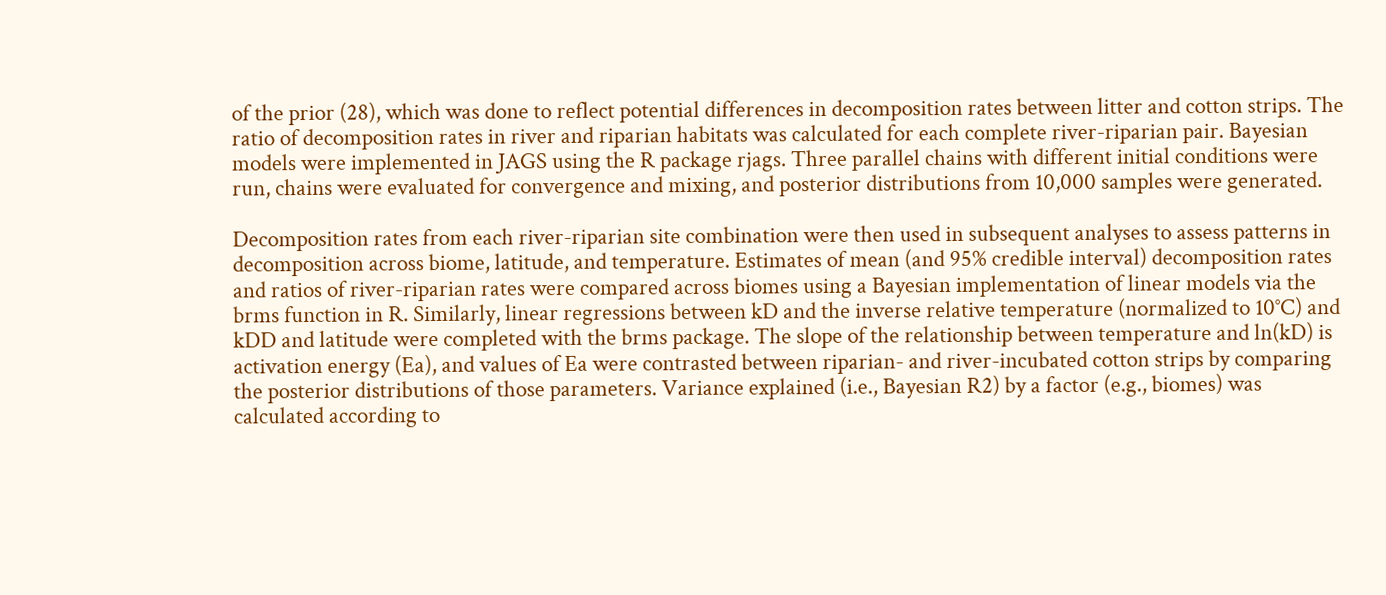of the prior (28), which was done to reflect potential differences in decomposition rates between litter and cotton strips. The ratio of decomposition rates in river and riparian habitats was calculated for each complete river-riparian pair. Bayesian models were implemented in JAGS using the R package rjags. Three parallel chains with different initial conditions were run, chains were evaluated for convergence and mixing, and posterior distributions from 10,000 samples were generated.

Decomposition rates from each river-riparian site combination were then used in subsequent analyses to assess patterns in decomposition across biome, latitude, and temperature. Estimates of mean (and 95% credible interval) decomposition rates and ratios of river-riparian rates were compared across biomes using a Bayesian implementation of linear models via the brms function in R. Similarly, linear regressions between kD and the inverse relative temperature (normalized to 10°C) and kDD and latitude were completed with the brms package. The slope of the relationship between temperature and ln(kD) is activation energy (Ea), and values of Ea were contrasted between riparian- and river-incubated cotton strips by comparing the posterior distributions of those parameters. Variance explained (i.e., Bayesian R2) by a factor (e.g., biomes) was calculated according to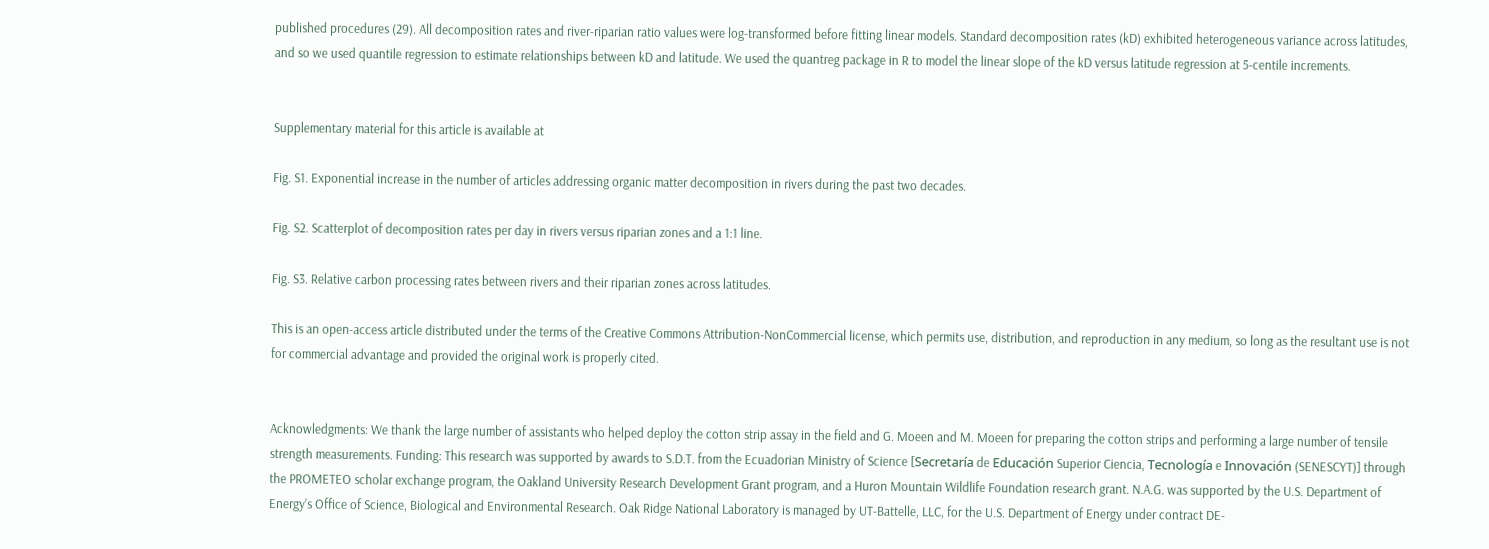published procedures (29). All decomposition rates and river-riparian ratio values were log-transformed before fitting linear models. Standard decomposition rates (kD) exhibited heterogeneous variance across latitudes, and so we used quantile regression to estimate relationships between kD and latitude. We used the quantreg package in R to model the linear slope of the kD versus latitude regression at 5-centile increments.


Supplementary material for this article is available at

Fig. S1. Exponential increase in the number of articles addressing organic matter decomposition in rivers during the past two decades.

Fig. S2. Scatterplot of decomposition rates per day in rivers versus riparian zones and a 1:1 line.

Fig. S3. Relative carbon processing rates between rivers and their riparian zones across latitudes.

This is an open-access article distributed under the terms of the Creative Commons Attribution-NonCommercial license, which permits use, distribution, and reproduction in any medium, so long as the resultant use is not for commercial advantage and provided the original work is properly cited.


Acknowledgments: We thank the large number of assistants who helped deploy the cotton strip assay in the field and G. Moeen and M. Moeen for preparing the cotton strips and performing a large number of tensile strength measurements. Funding: This research was supported by awards to S.D.T. from the Ecuadorian Ministry of Science [Secretaría de Educación Superior Ciencia, Tecnología e Innovación (SENESCYT)] through the PROMETEO scholar exchange program, the Oakland University Research Development Grant program, and a Huron Mountain Wildlife Foundation research grant. N.A.G. was supported by the U.S. Department of Energy’s Office of Science, Biological and Environmental Research. Oak Ridge National Laboratory is managed by UT-Battelle, LLC, for the U.S. Department of Energy under contract DE-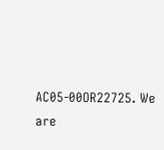AC05-00OR22725. We are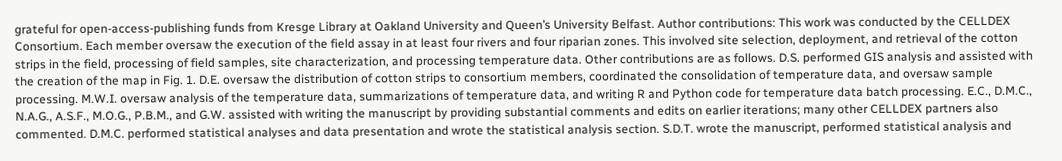grateful for open-access-publishing funds from Kresge Library at Oakland University and Queen’s University Belfast. Author contributions: This work was conducted by the CELLDEX Consortium. Each member oversaw the execution of the field assay in at least four rivers and four riparian zones. This involved site selection, deployment, and retrieval of the cotton strips in the field, processing of field samples, site characterization, and processing temperature data. Other contributions are as follows. D.S. performed GIS analysis and assisted with the creation of the map in Fig. 1. D.E. oversaw the distribution of cotton strips to consortium members, coordinated the consolidation of temperature data, and oversaw sample processing. M.W.I. oversaw analysis of the temperature data, summarizations of temperature data, and writing R and Python code for temperature data batch processing. E.C., D.M.C., N.A.G., A.S.F., M.O.G., P.B.M., and G.W. assisted with writing the manuscript by providing substantial comments and edits on earlier iterations; many other CELLDEX partners also commented. D.M.C. performed statistical analyses and data presentation and wrote the statistical analysis section. S.D.T. wrote the manuscript, performed statistical analysis and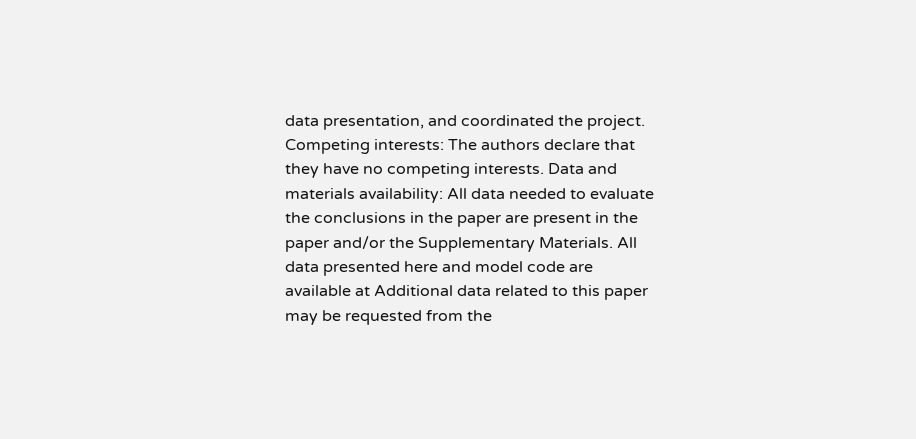data presentation, and coordinated the project. Competing interests: The authors declare that they have no competing interests. Data and materials availability: All data needed to evaluate the conclusions in the paper are present in the paper and/or the Supplementary Materials. All data presented here and model code are available at Additional data related to this paper may be requested from the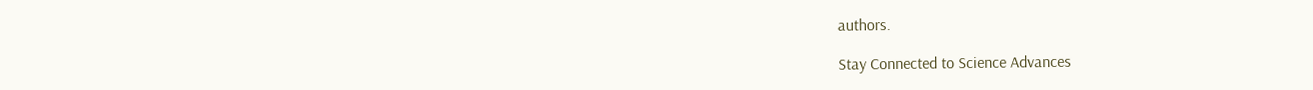authors.

Stay Connected to Science Advances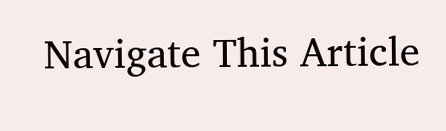Navigate This Article